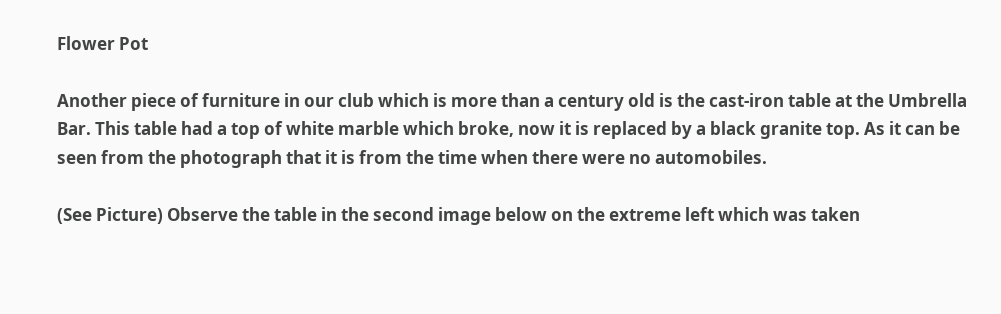Flower Pot

Another piece of furniture in our club which is more than a century old is the cast-iron table at the Umbrella Bar. This table had a top of white marble which broke, now it is replaced by a black granite top. As it can be seen from the photograph that it is from the time when there were no automobiles.

(See Picture) Observe the table in the second image below on the extreme left which was taken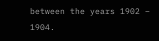between the years 1902 – 1904.